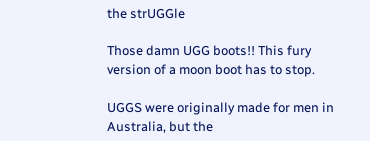the strUGGle

Those damn UGG boots!! This fury version of a moon boot has to stop.

UGGS were originally made for men in Australia, but the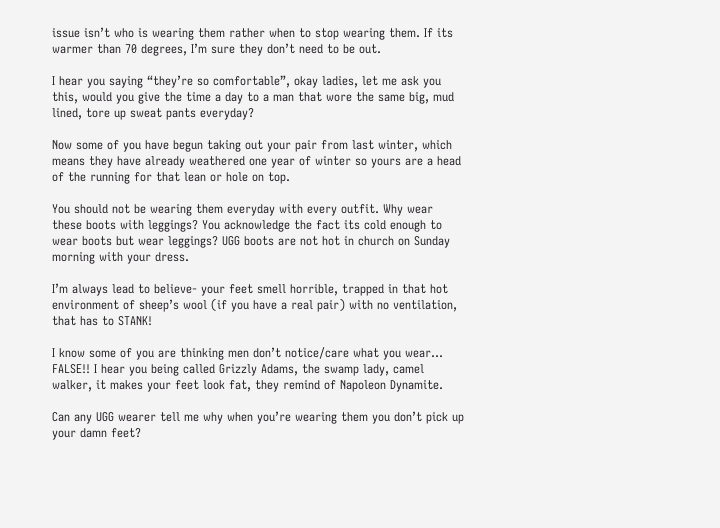issue isn’t who is wearing them rather when to stop wearing them. If its warmer than 70 degrees, I’m sure they don’t need to be out.

I hear you saying “they’re so comfortable”, okay ladies, let me ask you this, would you give the time a day to a man that wore the same big, mud lined, tore up sweat pants everyday?

Now some of you have begun taking out your pair from last winter, which means they have already weathered one year of winter so yours are a head of the running for that lean or hole on top.

You should not be wearing them everyday with every outfit. Why wear these boots with leggings? You acknowledge the fact its cold enough to wear boots but wear leggings? UGG boots are not hot in church on Sunday morning with your dress.

I’m always lead to believe- your feet smell horrible, trapped in that hot environment of sheep’s wool (if you have a real pair) with no ventilation, that has to STANK!

I know some of you are thinking men don’t notice/care what you wear… FALSE!! I hear you being called Grizzly Adams, the swamp lady, camel walker, it makes your feet look fat, they remind of Napoleon Dynamite.

Can any UGG wearer tell me why when you’re wearing them you don’t pick up your damn feet?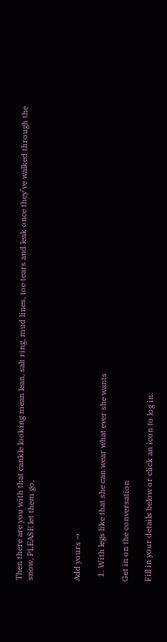Then there are you with that cankle looking mean lean, salt ring, mud lines, toe tears and leak once they’ve walked through the snow, PLEASE let them go.



Add yours →

  1. With legs like that she can wear what ever she wants

Get in on the conversation

Fill in your details below or click an icon to log in: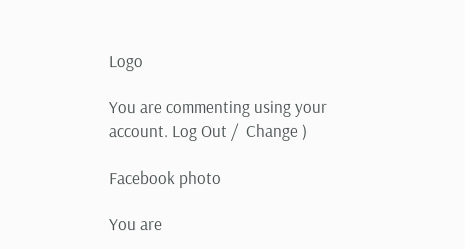Logo

You are commenting using your account. Log Out /  Change )

Facebook photo

You are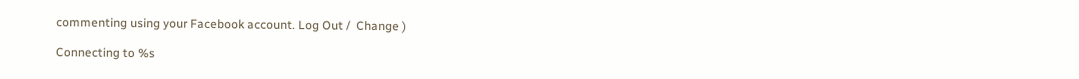commenting using your Facebook account. Log Out /  Change )

Connecting to %s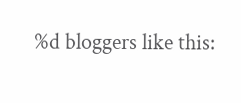%d bloggers like this: